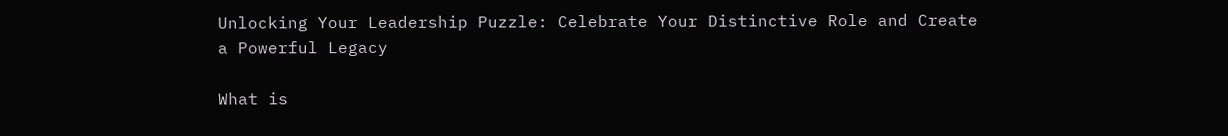Unlocking Your Leadership Puzzle: Celebrate Your Distinctive Role and Create a Powerful Legacy

What is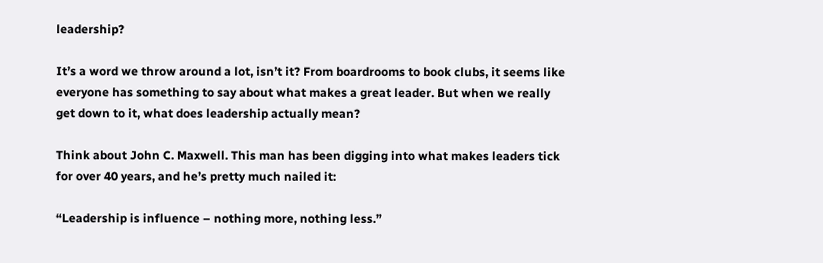leadership?

It’s a word we throw around a lot, isn’t it? From boardrooms to book clubs, it seems like everyone has something to say about what makes a great leader. But when we really get down to it, what does leadership actually mean?

Think about John C. Maxwell. This man has been digging into what makes leaders tick for over 40 years, and he’s pretty much nailed it:

“Leadership is influence – nothing more, nothing less.”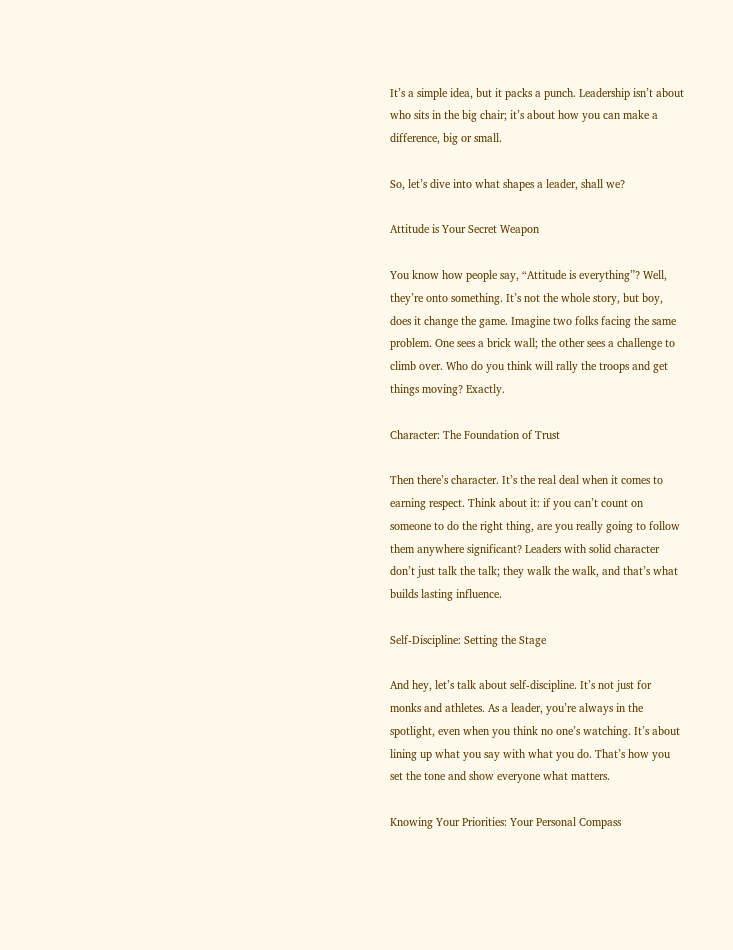It’s a simple idea, but it packs a punch. Leadership isn’t about who sits in the big chair; it’s about how you can make a difference, big or small.

So, let’s dive into what shapes a leader, shall we?

Attitude is Your Secret Weapon

You know how people say, “Attitude is everything”? Well, they’re onto something. It’s not the whole story, but boy, does it change the game. Imagine two folks facing the same problem. One sees a brick wall; the other sees a challenge to climb over. Who do you think will rally the troops and get things moving? Exactly.

Character: The Foundation of Trust

Then there’s character. It’s the real deal when it comes to earning respect. Think about it: if you can’t count on someone to do the right thing, are you really going to follow them anywhere significant? Leaders with solid character don’t just talk the talk; they walk the walk, and that’s what builds lasting influence.

Self-Discipline: Setting the Stage

And hey, let’s talk about self-discipline. It’s not just for monks and athletes. As a leader, you’re always in the spotlight, even when you think no one’s watching. It’s about lining up what you say with what you do. That’s how you set the tone and show everyone what matters.

Knowing Your Priorities: Your Personal Compass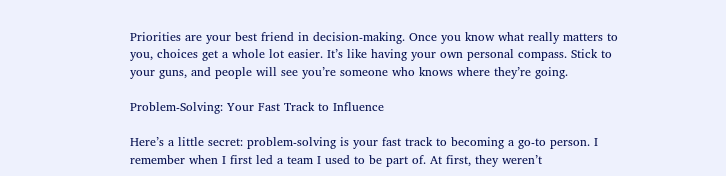Priorities are your best friend in decision-making. Once you know what really matters to you, choices get a whole lot easier. It’s like having your own personal compass. Stick to your guns, and people will see you’re someone who knows where they’re going.

Problem-Solving: Your Fast Track to Influence

Here’s a little secret: problem-solving is your fast track to becoming a go-to person. I remember when I first led a team I used to be part of. At first, they weren’t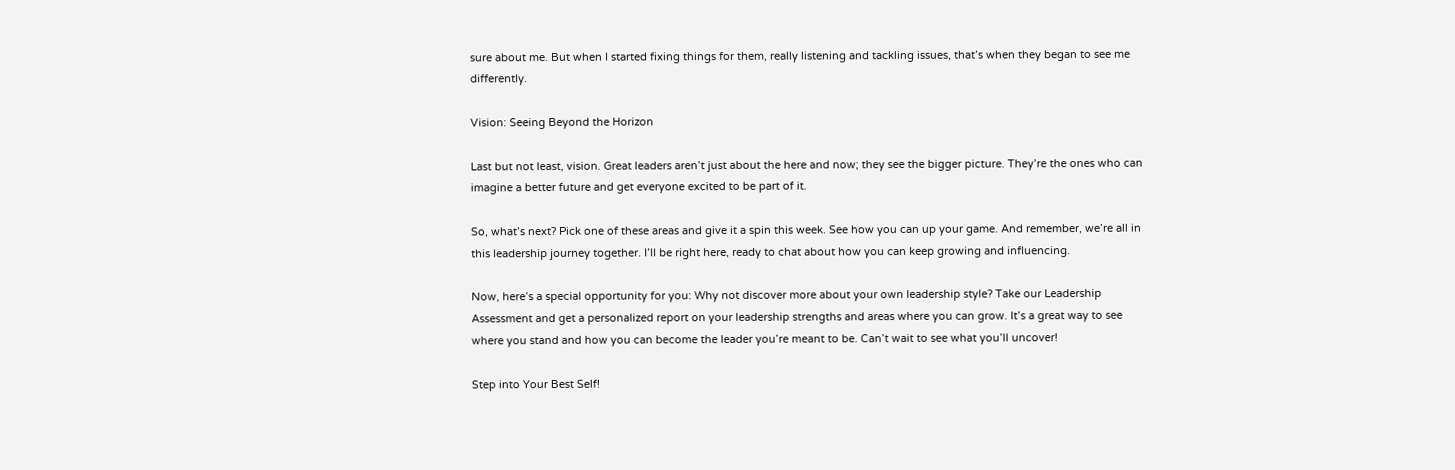sure about me. But when I started fixing things for them, really listening and tackling issues, that’s when they began to see me differently.

Vision: Seeing Beyond the Horizon

Last but not least, vision. Great leaders aren’t just about the here and now; they see the bigger picture. They’re the ones who can imagine a better future and get everyone excited to be part of it.

So, what’s next? Pick one of these areas and give it a spin this week. See how you can up your game. And remember, we’re all in this leadership journey together. I’ll be right here, ready to chat about how you can keep growing and influencing.

Now, here’s a special opportunity for you: Why not discover more about your own leadership style? Take our Leadership Assessment and get a personalized report on your leadership strengths and areas where you can grow. It’s a great way to see where you stand and how you can become the leader you’re meant to be. Can’t wait to see what you’ll uncover!

Step into Your Best Self!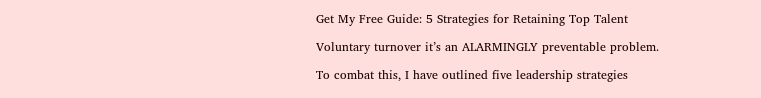Get My Free Guide: 5 Strategies for Retaining Top Talent

Voluntary turnover it’s an ALARMINGLY preventable problem.

To combat this, I have outlined five leadership strategies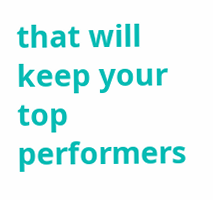that will keep your top performers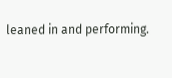leaned in and performing.